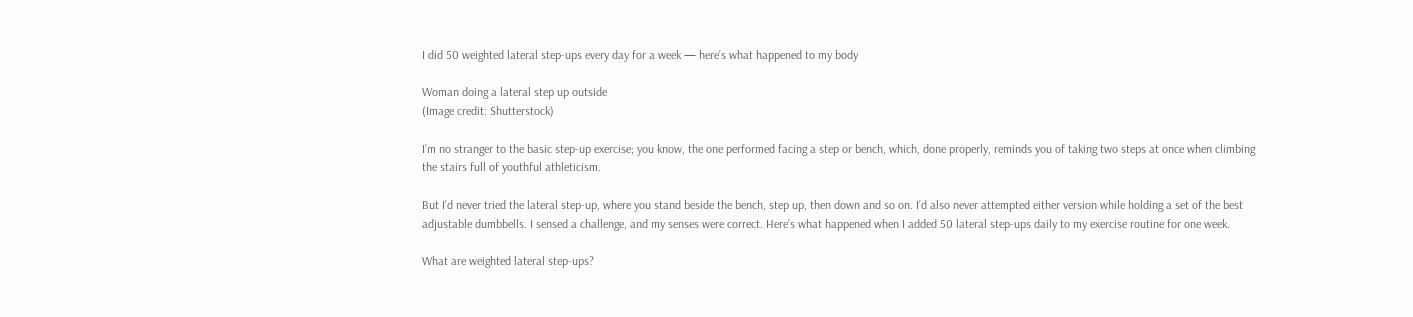I did 50 weighted lateral step-ups every day for a week — here’s what happened to my body

Woman doing a lateral step up outside
(Image credit: Shutterstock)

I’m no stranger to the basic step-up exercise; you know, the one performed facing a step or bench, which, done properly, reminds you of taking two steps at once when climbing the stairs full of youthful athleticism.

But I’d never tried the lateral step-up, where you stand beside the bench, step up, then down and so on. I’d also never attempted either version while holding a set of the best adjustable dumbbells. I sensed a challenge, and my senses were correct. Here’s what happened when I added 50 lateral step-ups daily to my exercise routine for one week.

What are weighted lateral step-ups?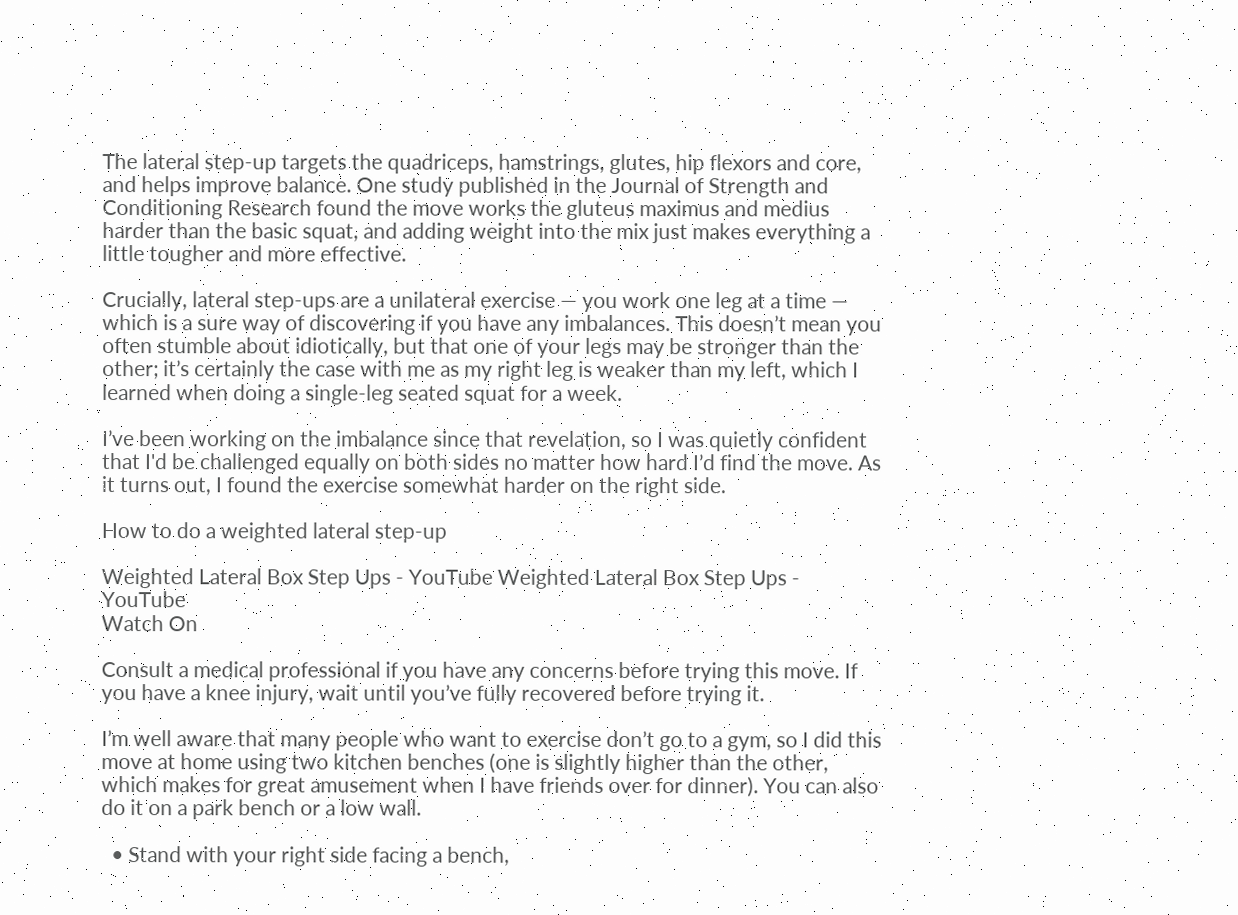The lateral step-up targets the quadriceps, hamstrings, glutes, hip flexors and core, and helps improve balance. One study published in the Journal of Strength and Conditioning Research found the move works the gluteus maximus and medius harder than the basic squat, and adding weight into the mix just makes everything a little tougher and more effective.

Crucially, lateral step-ups are a unilateral exercise — you work one leg at a time — which is a sure way of discovering if you have any imbalances. This doesn’t mean you often stumble about idiotically, but that one of your legs may be stronger than the other; it’s certainly the case with me as my right leg is weaker than my left, which I learned when doing a single-leg seated squat for a week.

I’ve been working on the imbalance since that revelation, so I was quietly confident that I'd be challenged equally on both sides no matter how hard I’d find the move. As it turns out, I found the exercise somewhat harder on the right side.

How to do a weighted lateral step-up

Weighted Lateral Box Step Ups - YouTube Weighted Lateral Box Step Ups - YouTube
Watch On

Consult a medical professional if you have any concerns before trying this move. If you have a knee injury, wait until you’ve fully recovered before trying it.

I’m well aware that many people who want to exercise don’t go to a gym, so I did this move at home using two kitchen benches (one is slightly higher than the other, which makes for great amusement when I have friends over for dinner). You can also do it on a park bench or a low wall.

  • Stand with your right side facing a bench,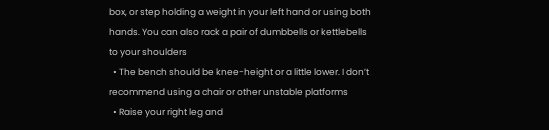box, or step holding a weight in your left hand or using both hands. You can also rack a pair of dumbbells or kettlebells to your shoulders
  • The bench should be knee-height or a little lower. I don’t recommend using a chair or other unstable platforms
  • Raise your right leg and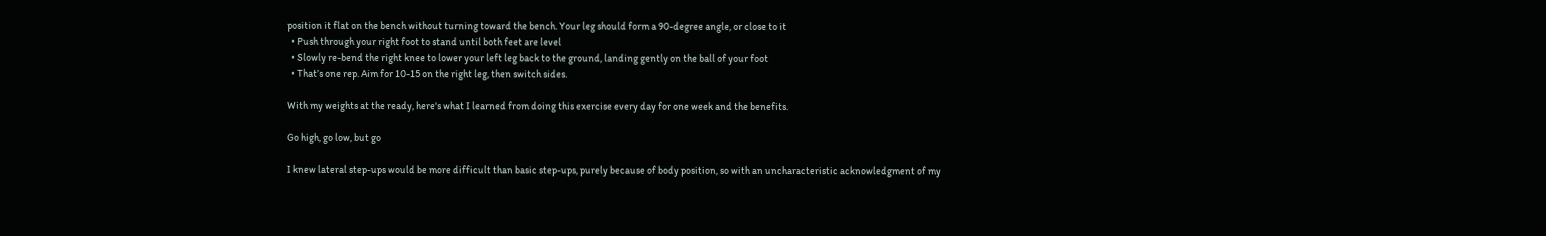position it flat on the bench without turning toward the bench. Your leg should form a 90-degree angle, or close to it
  • Push through your right foot to stand until both feet are level
  • Slowly re-bend the right knee to lower your left leg back to the ground, landing gently on the ball of your foot
  • That’s one rep. Aim for 10-15 on the right leg, then switch sides.

With my weights at the ready, here's what I learned from doing this exercise every day for one week and the benefits.

Go high, go low, but go

I knew lateral step-ups would be more difficult than basic step-ups, purely because of body position, so with an uncharacteristic acknowledgment of my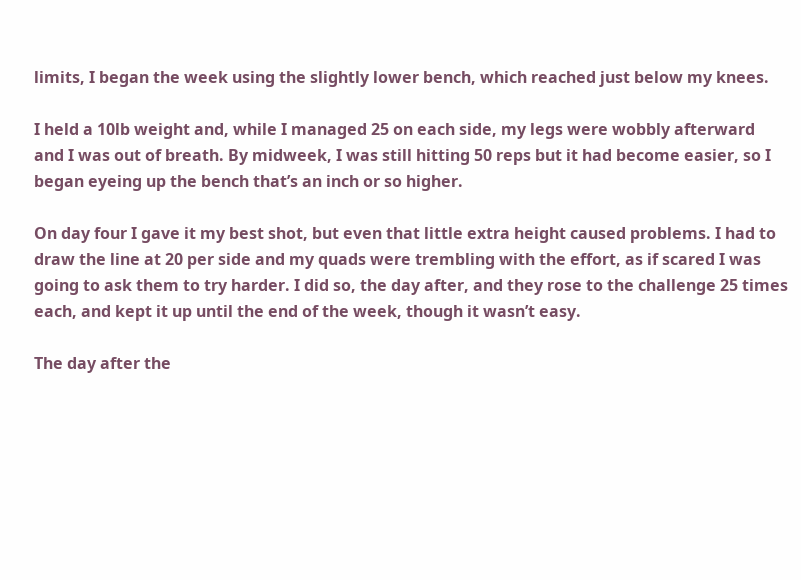limits, I began the week using the slightly lower bench, which reached just below my knees.

I held a 10lb weight and, while I managed 25 on each side, my legs were wobbly afterward and I was out of breath. By midweek, I was still hitting 50 reps but it had become easier, so I began eyeing up the bench that’s an inch or so higher.

On day four I gave it my best shot, but even that little extra height caused problems. I had to draw the line at 20 per side and my quads were trembling with the effort, as if scared I was going to ask them to try harder. I did so, the day after, and they rose to the challenge 25 times each, and kept it up until the end of the week, though it wasn’t easy.

The day after the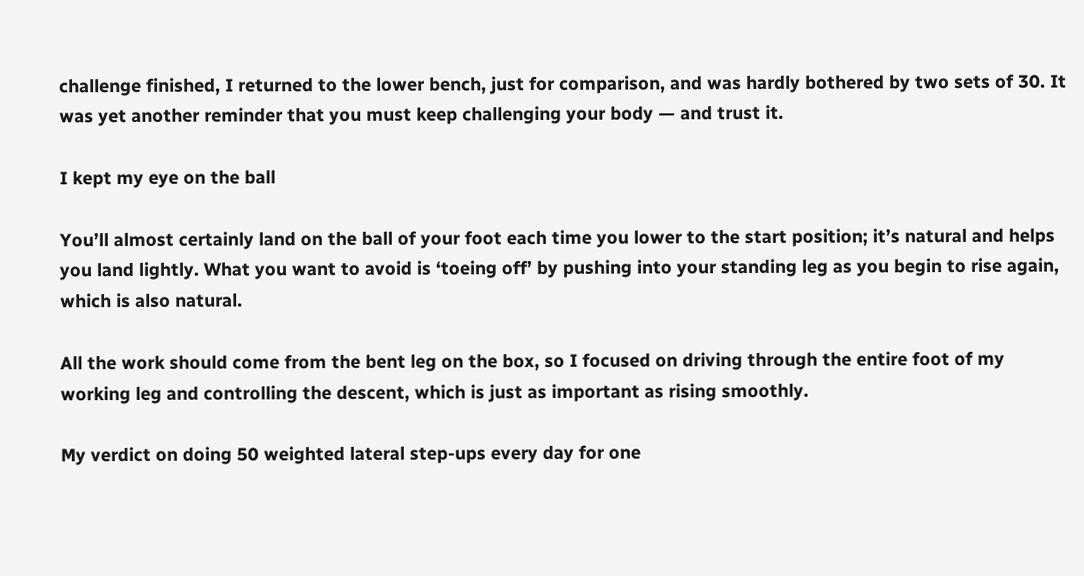challenge finished, I returned to the lower bench, just for comparison, and was hardly bothered by two sets of 30. It was yet another reminder that you must keep challenging your body — and trust it.

I kept my eye on the ball

You’ll almost certainly land on the ball of your foot each time you lower to the start position; it’s natural and helps you land lightly. What you want to avoid is ‘toeing off’ by pushing into your standing leg as you begin to rise again, which is also natural.

All the work should come from the bent leg on the box, so I focused on driving through the entire foot of my working leg and controlling the descent, which is just as important as rising smoothly.

My verdict on doing 50 weighted lateral step-ups every day for one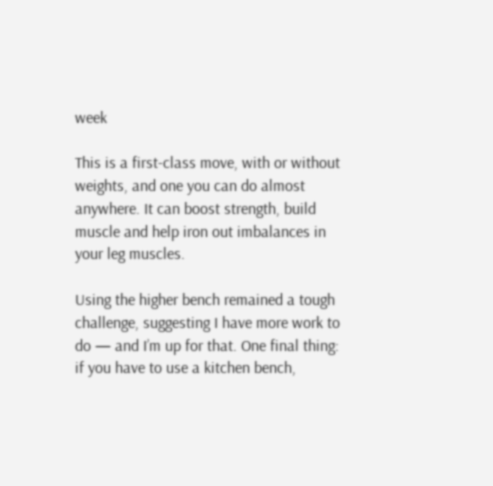week

This is a first-class move, with or without weights, and one you can do almost anywhere. It can boost strength, build muscle and help iron out imbalances in your leg muscles.

Using the higher bench remained a tough challenge, suggesting I have more work to do — and I’m up for that. One final thing: if you have to use a kitchen bench,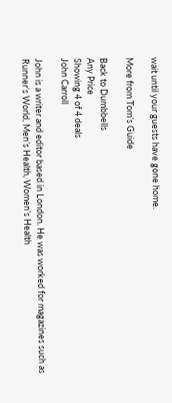wait until your guests have gone home.

More from Tom’s Guide

Back to Dumbbells
Any Price
Showing 4 of 4 deals
John Carroll

John is a writer and editor based in London. He was worked for magazines such as Runner’s World, Men’s Health, Women’s Health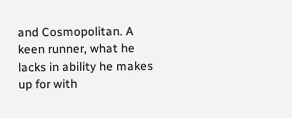and Cosmopolitan. A keen runner, what he lacks in ability he makes up for with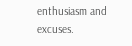enthusiasm and excuses.